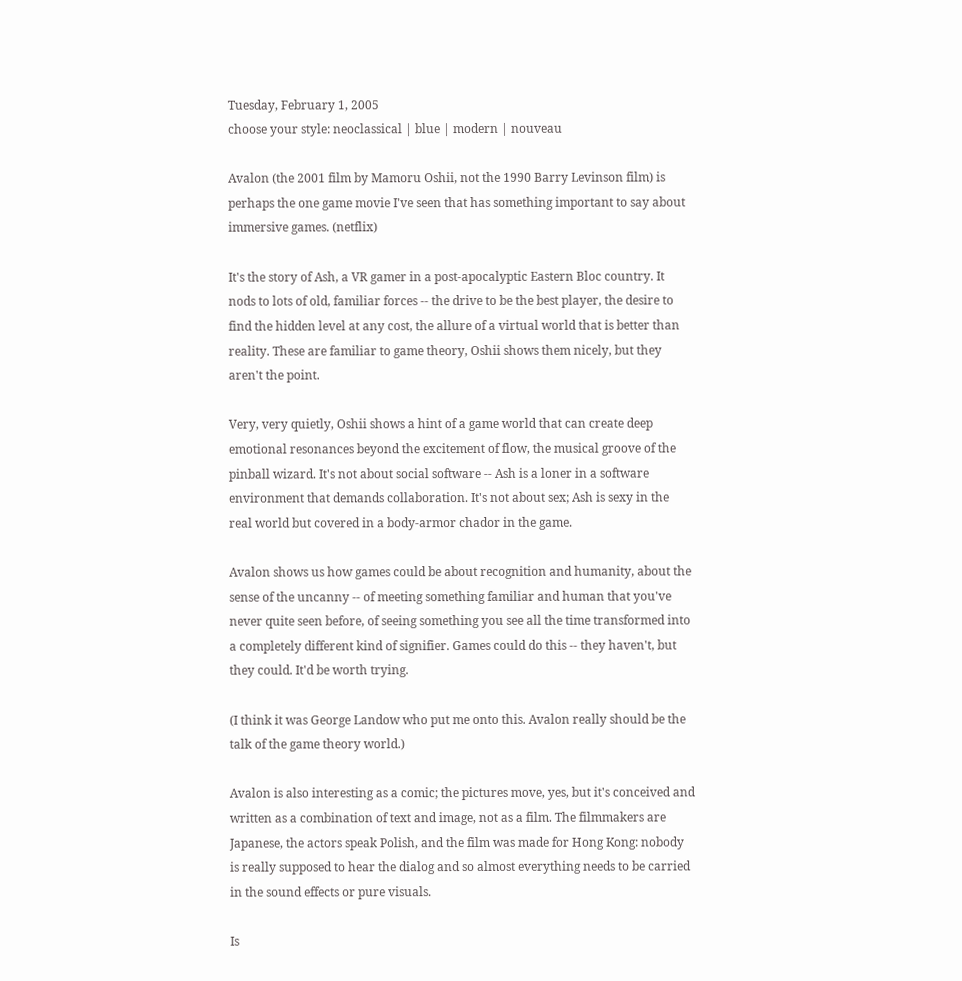Tuesday, February 1, 2005
choose your style: neoclassical | blue | modern | nouveau

Avalon (the 2001 film by Mamoru Oshii, not the 1990 Barry Levinson film) is perhaps the one game movie I've seen that has something important to say about immersive games. (netflix)

It's the story of Ash, a VR gamer in a post-apocalyptic Eastern Bloc country. It nods to lots of old, familiar forces -- the drive to be the best player, the desire to find the hidden level at any cost, the allure of a virtual world that is better than reality. These are familiar to game theory, Oshii shows them nicely, but they aren't the point.

Very, very quietly, Oshii shows a hint of a game world that can create deep emotional resonances beyond the excitement of flow, the musical groove of the pinball wizard. It's not about social software -- Ash is a loner in a software environment that demands collaboration. It's not about sex; Ash is sexy in the real world but covered in a body-armor chador in the game.

Avalon shows us how games could be about recognition and humanity, about the sense of the uncanny -- of meeting something familiar and human that you've never quite seen before, of seeing something you see all the time transformed into a completely different kind of signifier. Games could do this -- they haven't, but they could. It'd be worth trying.

(I think it was George Landow who put me onto this. Avalon really should be the talk of the game theory world.)

Avalon is also interesting as a comic; the pictures move, yes, but it's conceived and written as a combination of text and image, not as a film. The filmmakers are Japanese, the actors speak Polish, and the film was made for Hong Kong: nobody is really supposed to hear the dialog and so almost everything needs to be carried in the sound effects or pure visuals.

Is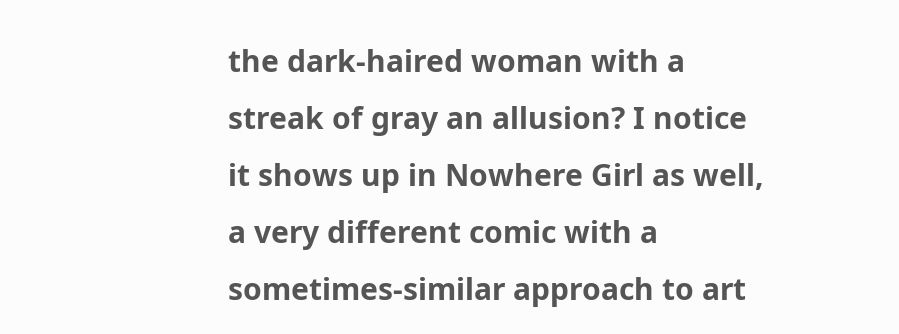the dark-haired woman with a streak of gray an allusion? I notice it shows up in Nowhere Girl as well, a very different comic with a sometimes-similar approach to art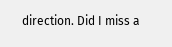direction. Did I miss a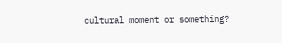cultural moment or something?